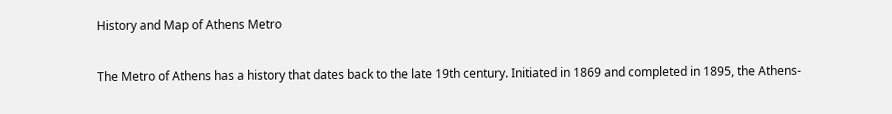History and Map of Athens Metro

The Metro of Athens has a history that dates back to the late 19th century. Initiated in 1869 and completed in 1895, the Athens-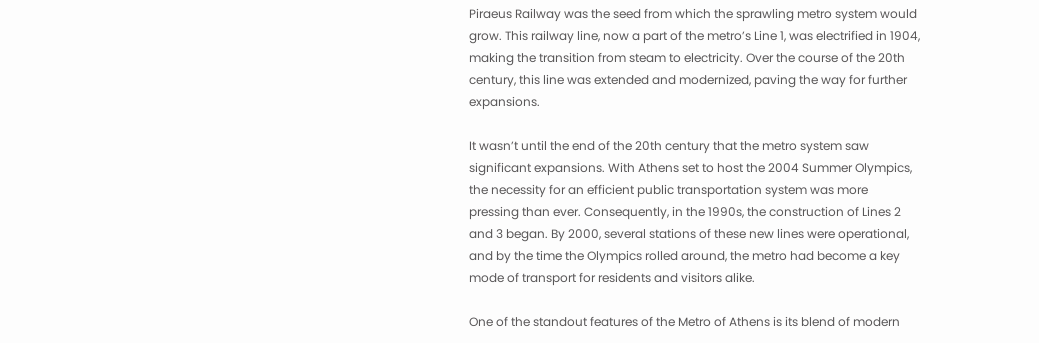Piraeus Railway was the seed from which the sprawling metro system would grow. This railway line, now a part of the metro’s Line 1, was electrified in 1904, making the transition from steam to electricity. Over the course of the 20th century, this line was extended and modernized, paving the way for further expansions.

It wasn’t until the end of the 20th century that the metro system saw significant expansions. With Athens set to host the 2004 Summer Olympics, the necessity for an efficient public transportation system was more pressing than ever. Consequently, in the 1990s, the construction of Lines 2 and 3 began. By 2000, several stations of these new lines were operational, and by the time the Olympics rolled around, the metro had become a key mode of transport for residents and visitors alike.

One of the standout features of the Metro of Athens is its blend of modern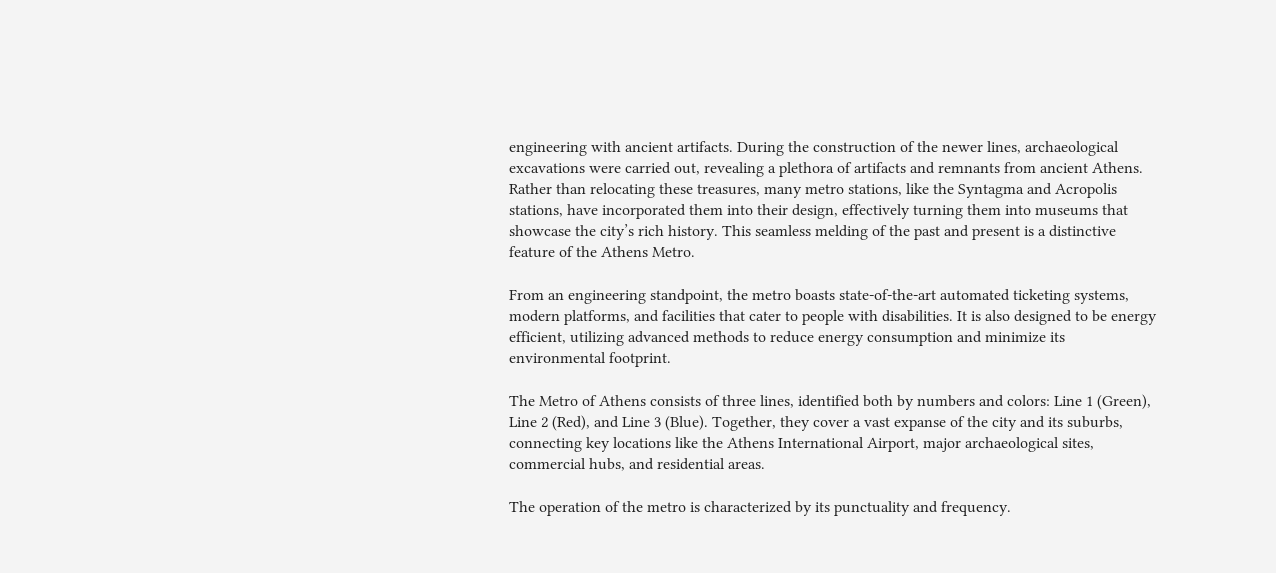engineering with ancient artifacts. During the construction of the newer lines, archaeological excavations were carried out, revealing a plethora of artifacts and remnants from ancient Athens. Rather than relocating these treasures, many metro stations, like the Syntagma and Acropolis stations, have incorporated them into their design, effectively turning them into museums that showcase the city’s rich history. This seamless melding of the past and present is a distinctive feature of the Athens Metro.

From an engineering standpoint, the metro boasts state-of-the-art automated ticketing systems, modern platforms, and facilities that cater to people with disabilities. It is also designed to be energy efficient, utilizing advanced methods to reduce energy consumption and minimize its environmental footprint.

The Metro of Athens consists of three lines, identified both by numbers and colors: Line 1 (Green), Line 2 (Red), and Line 3 (Blue). Together, they cover a vast expanse of the city and its suburbs, connecting key locations like the Athens International Airport, major archaeological sites, commercial hubs, and residential areas.

The operation of the metro is characterized by its punctuality and frequency.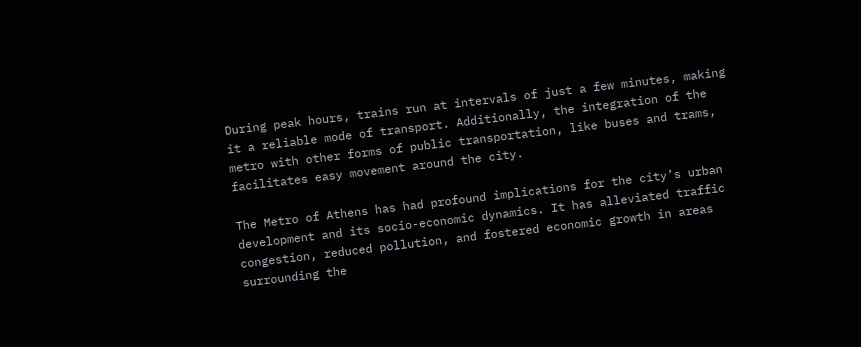During peak hours, trains run at intervals of just a few minutes, making it a reliable mode of transport. Additionally, the integration of the metro with other forms of public transportation, like buses and trams, facilitates easy movement around the city.

The Metro of Athens has had profound implications for the city’s urban development and its socio-economic dynamics. It has alleviated traffic congestion, reduced pollution, and fostered economic growth in areas surrounding the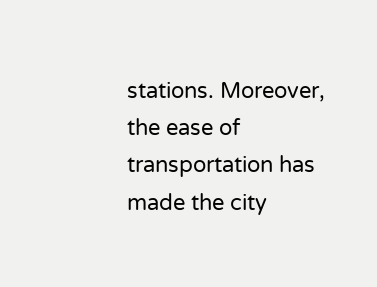stations. Moreover, the ease of transportation has made the city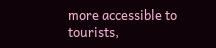more accessible to tourists,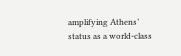amplifying Athens’ status as a world-class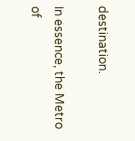destination.

In essence, the Metro of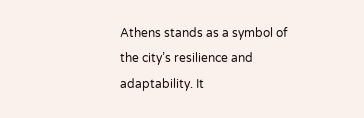Athens stands as a symbol of the city’s resilience and adaptability. It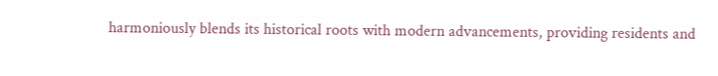harmoniously blends its historical roots with modern advancements, providing residents and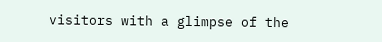visitors with a glimpse of the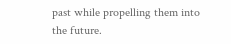past while propelling them into the future.